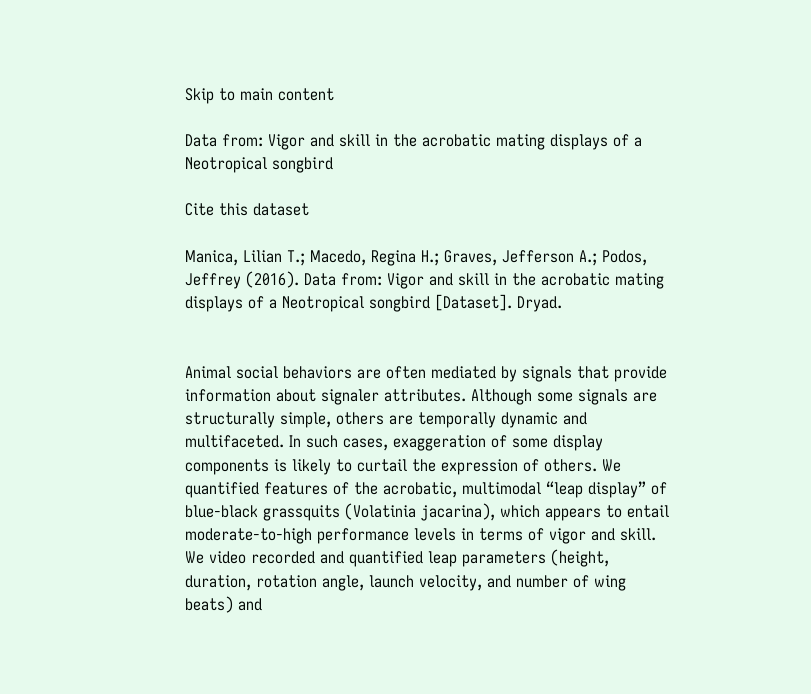Skip to main content

Data from: Vigor and skill in the acrobatic mating displays of a Neotropical songbird

Cite this dataset

Manica, Lilian T.; Macedo, Regina H.; Graves, Jefferson A.; Podos, Jeffrey (2016). Data from: Vigor and skill in the acrobatic mating displays of a Neotropical songbird [Dataset]. Dryad.


Animal social behaviors are often mediated by signals that provide information about signaler attributes. Although some signals are structurally simple, others are temporally dynamic and multifaceted. In such cases, exaggeration of some display components is likely to curtail the expression of others. We quantified features of the acrobatic, multimodal “leap display” of blue-black grassquits (Volatinia jacarina), which appears to entail moderate-to-high performance levels in terms of vigor and skill. We video recorded and quantified leap parameters (height, duration, rotation angle, launch velocity, and number of wing beats) and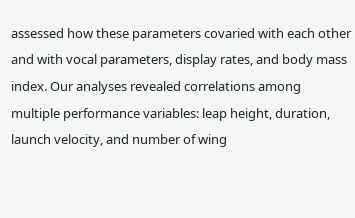assessed how these parameters covaried with each other and with vocal parameters, display rates, and body mass index. Our analyses revealed correlations among multiple performance variables: leap height, duration, launch velocity, and number of wing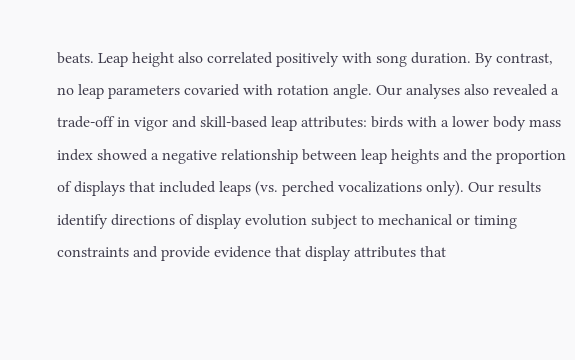beats. Leap height also correlated positively with song duration. By contrast, no leap parameters covaried with rotation angle. Our analyses also revealed a trade-off in vigor and skill-based leap attributes: birds with a lower body mass index showed a negative relationship between leap heights and the proportion of displays that included leaps (vs. perched vocalizations only). Our results identify directions of display evolution subject to mechanical or timing constraints and provide evidence that display attributes that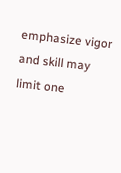emphasize vigor and skill may limit one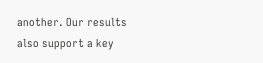another. Our results also support a key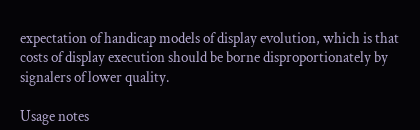expectation of handicap models of display evolution, which is that costs of display execution should be borne disproportionately by signalers of lower quality.

Usage notes